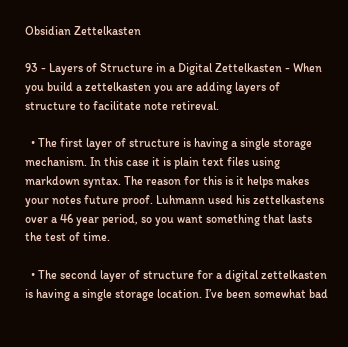Obsidian Zettelkasten

93 - Layers of Structure in a Digital Zettelkasten - When you build a zettelkasten you are adding layers of structure to facilitate note retireval.

  • The first layer of structure is having a single storage mechanism. In this case it is plain text files using markdown syntax. The reason for this is it helps makes your notes future proof. Luhmann used his zettelkastens over a 46 year period, so you want something that lasts the test of time.

  • The second layer of structure for a digital zettelkasten is having a single storage location. I’ve been somewhat bad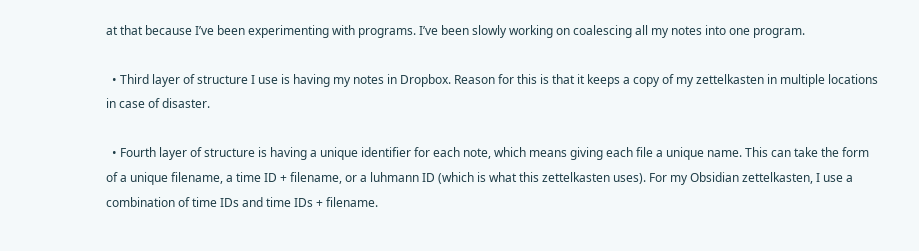at that because I’ve been experimenting with programs. I’ve been slowly working on coalescing all my notes into one program.

  • Third layer of structure I use is having my notes in Dropbox. Reason for this is that it keeps a copy of my zettelkasten in multiple locations in case of disaster.

  • Fourth layer of structure is having a unique identifier for each note, which means giving each file a unique name. This can take the form of a unique filename, a time ID + filename, or a luhmann ID (which is what this zettelkasten uses). For my Obsidian zettelkasten, I use a combination of time IDs and time IDs + filename.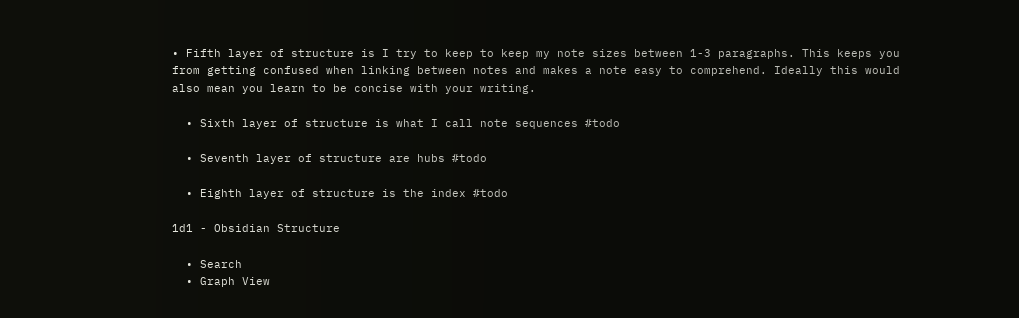• Fifth layer of structure is I try to keep to keep my note sizes between 1-3 paragraphs. This keeps you from getting confused when linking between notes and makes a note easy to comprehend. Ideally this would also mean you learn to be concise with your writing.

  • Sixth layer of structure is what I call note sequences #todo

  • Seventh layer of structure are hubs #todo

  • Eighth layer of structure is the index #todo

1d1 - Obsidian Structure

  • Search
  • Graph View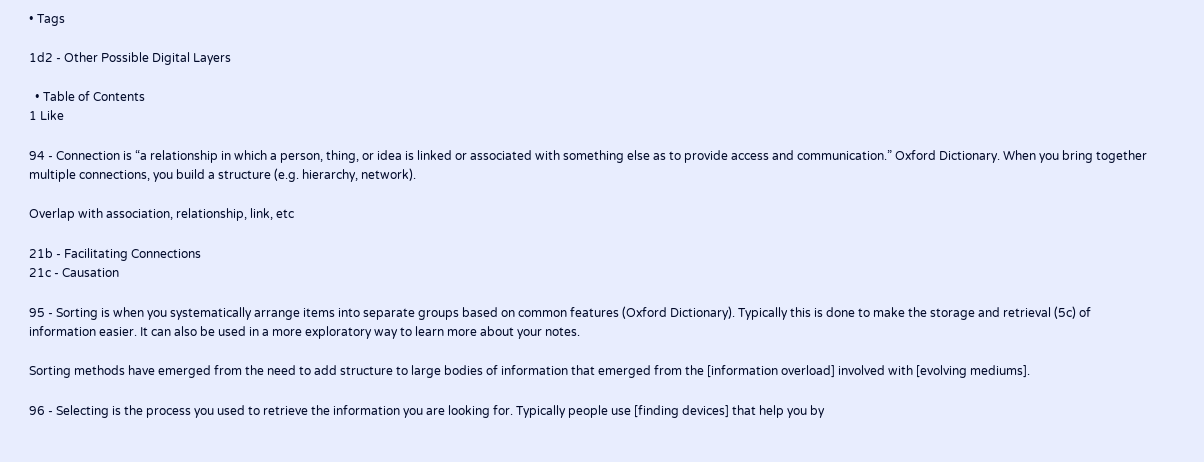• Tags

1d2 - Other Possible Digital Layers

  • Table of Contents
1 Like

94 - Connection is “a relationship in which a person, thing, or idea is linked or associated with something else as to provide access and communication.” Oxford Dictionary. When you bring together multiple connections, you build a structure (e.g. hierarchy, network).

Overlap with association, relationship, link, etc

21b - Facilitating Connections
21c - Causation

95 - Sorting is when you systematically arrange items into separate groups based on common features (Oxford Dictionary). Typically this is done to make the storage and retrieval (5c) of information easier. It can also be used in a more exploratory way to learn more about your notes.

Sorting methods have emerged from the need to add structure to large bodies of information that emerged from the [information overload] involved with [evolving mediums].

96 - Selecting is the process you used to retrieve the information you are looking for. Typically people use [finding devices] that help you by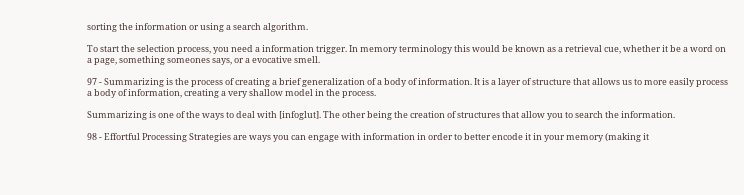sorting the information or using a search algorithm.

To start the selection process, you need a information trigger. In memory terminology this would be known as a retrieval cue, whether it be a word on a page, something someones says, or a evocative smell.

97 - Summarizing is the process of creating a brief generalization of a body of information. It is a layer of structure that allows us to more easily process a body of information, creating a very shallow model in the process.

Summarizing is one of the ways to deal with [infoglut]. The other being the creation of structures that allow you to search the information.

98 - Effortful Processing Strategies are ways you can engage with information in order to better encode it in your memory (making it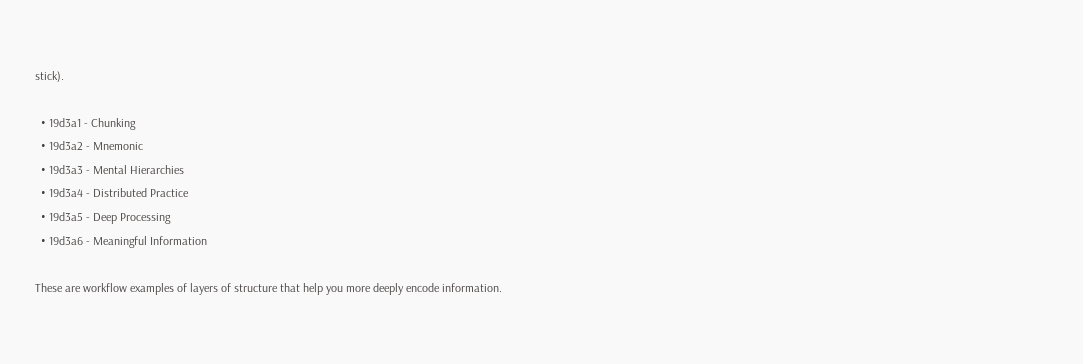stick).

  • 19d3a1 - Chunking
  • 19d3a2 - Mnemonic
  • 19d3a3 - Mental Hierarchies
  • 19d3a4 - Distributed Practice
  • 19d3a5 - Deep Processing
  • 19d3a6 - Meaningful Information

These are workflow examples of layers of structure that help you more deeply encode information.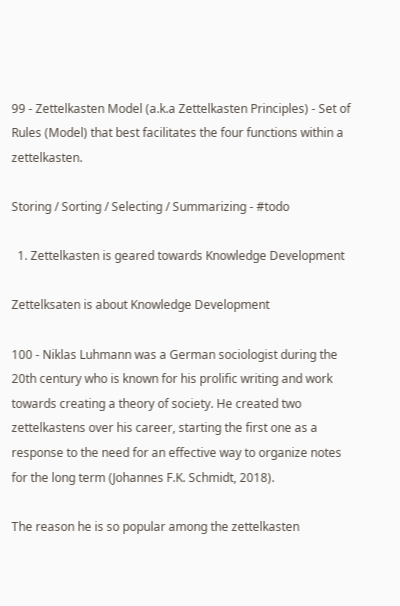99 - Zettelkasten Model (a.k.a Zettelkasten Principles) - Set of Rules (Model) that best facilitates the four functions within a zettelkasten.

Storing / Sorting / Selecting / Summarizing - #todo

  1. Zettelkasten is geared towards Knowledge Development

Zettelksaten is about Knowledge Development

100 - Niklas Luhmann was a German sociologist during the 20th century who is known for his prolific writing and work towards creating a theory of society. He created two zettelkastens over his career, starting the first one as a response to the need for an effective way to organize notes for the long term (Johannes F.K. Schmidt, 2018).

The reason he is so popular among the zettelkasten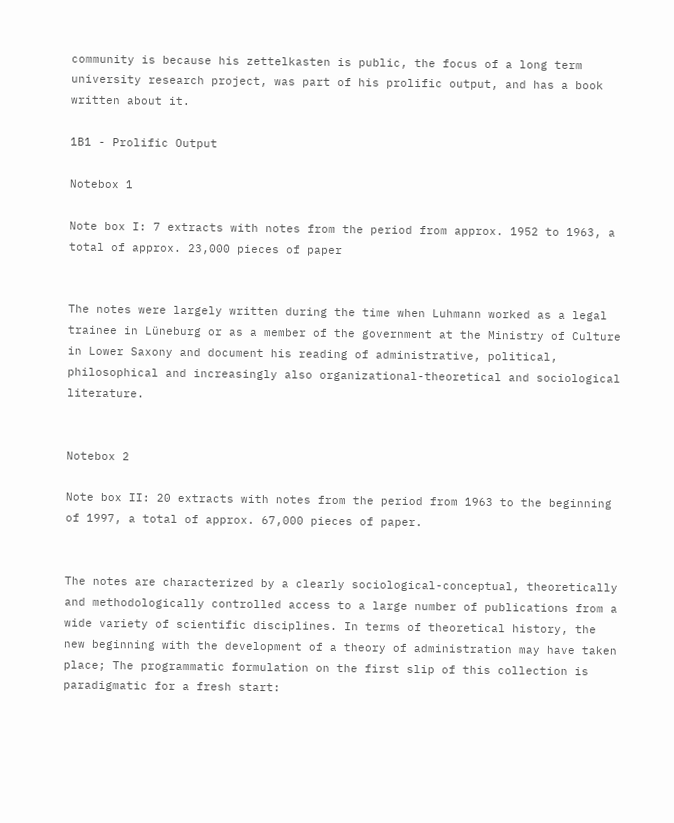community is because his zettelkasten is public, the focus of a long term university research project, was part of his prolific output, and has a book written about it.

1B1 - Prolific Output

Notebox 1

Note box I: 7 extracts with notes from the period from approx. 1952 to 1963, a total of approx. 23,000 pieces of paper


The notes were largely written during the time when Luhmann worked as a legal trainee in Lüneburg or as a member of the government at the Ministry of Culture in Lower Saxony and document his reading of administrative, political, philosophical and increasingly also organizational-theoretical and sociological literature.


Notebox 2

Note box II: 20 extracts with notes from the period from 1963 to the beginning of 1997, a total of approx. 67,000 pieces of paper.


The notes are characterized by a clearly sociological-conceptual, theoretically and methodologically controlled access to a large number of publications from a wide variety of scientific disciplines. In terms of theoretical history, the new beginning with the development of a theory of administration may have taken place; The programmatic formulation on the first slip of this collection is paradigmatic for a fresh start: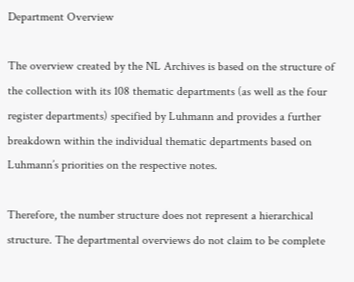Department Overview

The overview created by the NL Archives is based on the structure of the collection with its 108 thematic departments (as well as the four register departments) specified by Luhmann and provides a further breakdown within the individual thematic departments based on Luhmann’s priorities on the respective notes.

Therefore, the number structure does not represent a hierarchical structure. The departmental overviews do not claim to be complete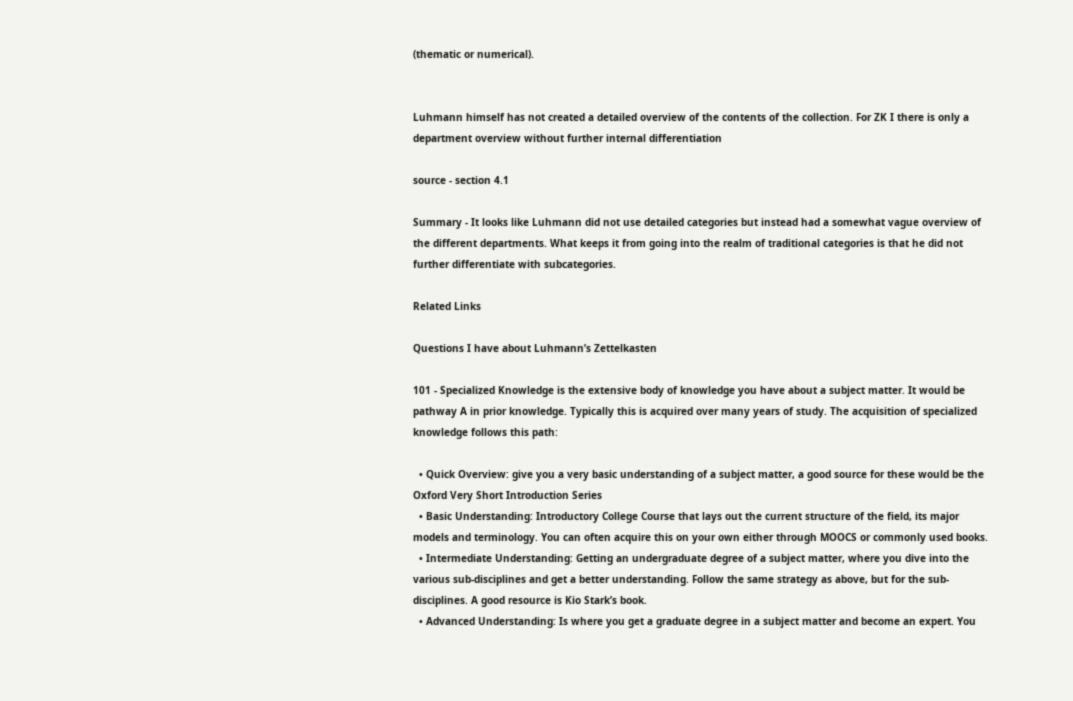(thematic or numerical).


Luhmann himself has not created a detailed overview of the contents of the collection. For ZK I there is only a department overview without further internal differentiation

source - section 4.1

Summary - It looks like Luhmann did not use detailed categories but instead had a somewhat vague overview of the different departments. What keeps it from going into the realm of traditional categories is that he did not further differentiate with subcategories.

Related Links

Questions I have about Luhmann’s Zettelkasten

101 - Specialized Knowledge is the extensive body of knowledge you have about a subject matter. It would be pathway A in prior knowledge. Typically this is acquired over many years of study. The acquisition of specialized knowledge follows this path:

  • Quick Overview: give you a very basic understanding of a subject matter, a good source for these would be the Oxford Very Short Introduction Series
  • Basic Understanding: Introductory College Course that lays out the current structure of the field, its major models and terminology. You can often acquire this on your own either through MOOCS or commonly used books.
  • Intermediate Understanding: Getting an undergraduate degree of a subject matter, where you dive into the various sub-disciplines and get a better understanding. Follow the same strategy as above, but for the sub-disciplines. A good resource is Kio Stark’s book.
  • Advanced Understanding: Is where you get a graduate degree in a subject matter and become an expert. You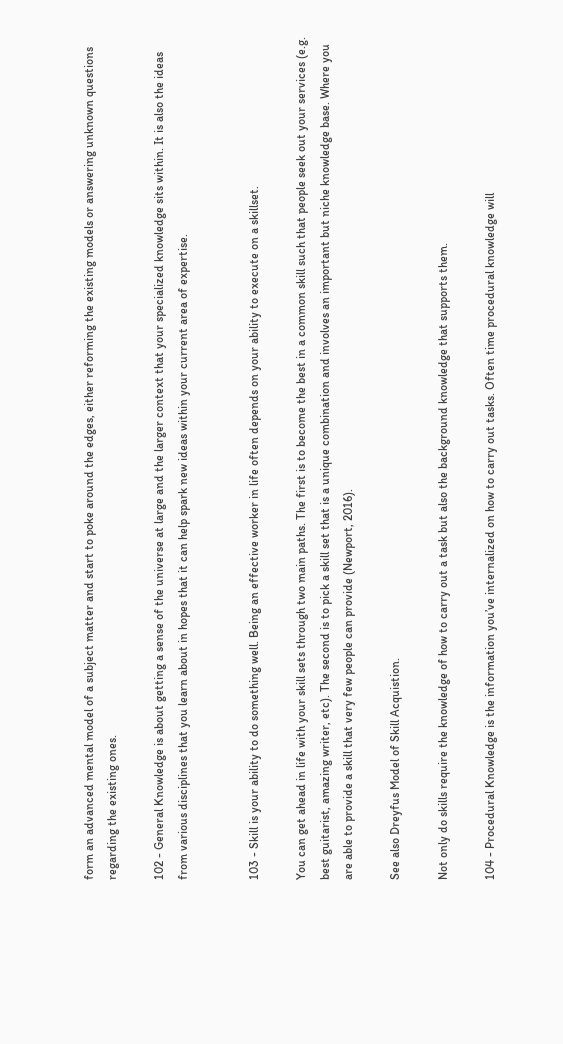form an advanced mental model of a subject matter and start to poke around the edges, either reforming the existing models or answering unknown questions regarding the existing ones.

102 - General Knowledge is about getting a sense of the universe at large and the larger context that your specialized knowledge sits within. It is also the ideas from various disciplines that you learn about in hopes that it can help spark new ideas within your current area of expertise.


103 - Skill is your ability to do something well. Being an effective worker in life often depends on your ability to execute on a skillset.

You can get ahead in life with your skill sets through two main paths. The first is to become the best in a common skill such that people seek out your services (e.g. best guitarist, amazing writer, etc). The second is to pick a skill set that is a unique combination and involves an important but niche knowledge base. Where you are able to provide a skill that very few people can provide (Newport, 2016).

See also Dreyfus Model of Skill Acquistion.

Not only do skills require the knowledge of how to carry out a task but also the background knowledge that supports them.

104 - Procedural Knowledge is the information you’ve internalized on how to carry out tasks. Often time procedural knowledge will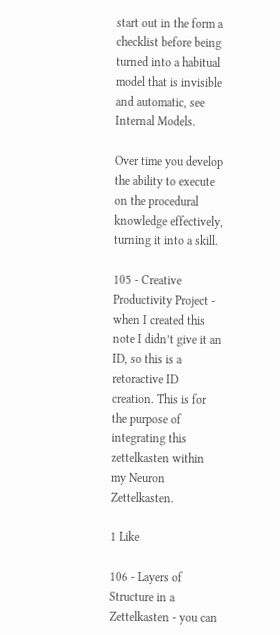start out in the form a checklist before being turned into a habitual model that is invisible and automatic, see Internal Models.

Over time you develop the ability to execute on the procedural knowledge effectively, turning it into a skill.

105 - Creative Productivity Project - when I created this note I didn’t give it an ID, so this is a retoractive ID creation. This is for the purpose of integrating this zettelkasten within my Neuron Zettelkasten.

1 Like

106 - Layers of Structure in a Zettelkasten - you can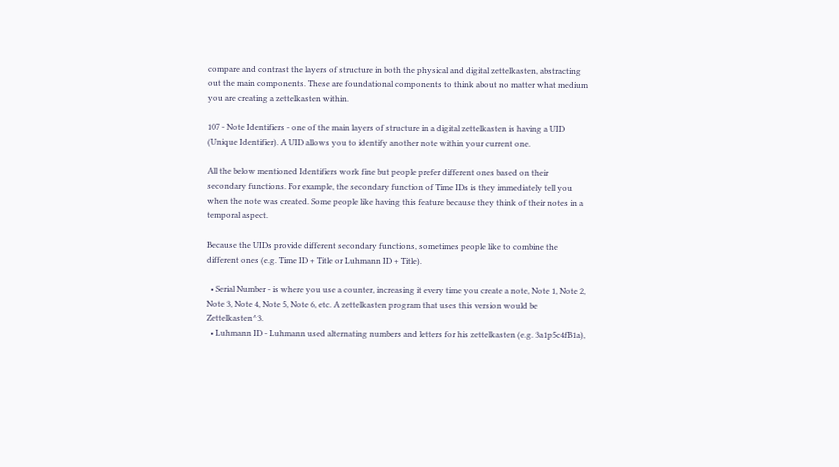compare and contrast the layers of structure in both the physical and digital zettelkasten, abstracting out the main components. These are foundational components to think about no matter what medium you are creating a zettelkasten within.

107 - Note Identifiers - one of the main layers of structure in a digital zettelkasten is having a UID (Unique Identifier). A UID allows you to identify another note within your current one.

All the below mentioned Identifiers work fine but people prefer different ones based on their secondary functions. For example, the secondary function of Time IDs is they immediately tell you when the note was created. Some people like having this feature because they think of their notes in a temporal aspect.

Because the UIDs provide different secondary functions, sometimes people like to combine the different ones (e.g. Time ID + Title or Luhmann ID + Title).

  • Serial Number - is where you use a counter, increasing it every time you create a note, Note 1, Note 2, Note 3, Note 4, Note 5, Note 6, etc. A zettelkasten program that uses this version would be Zettelkasten^3.
  • Luhmann ID - Luhmann used alternating numbers and letters for his zettelkasten (e.g. 3a1p5c4fB1a),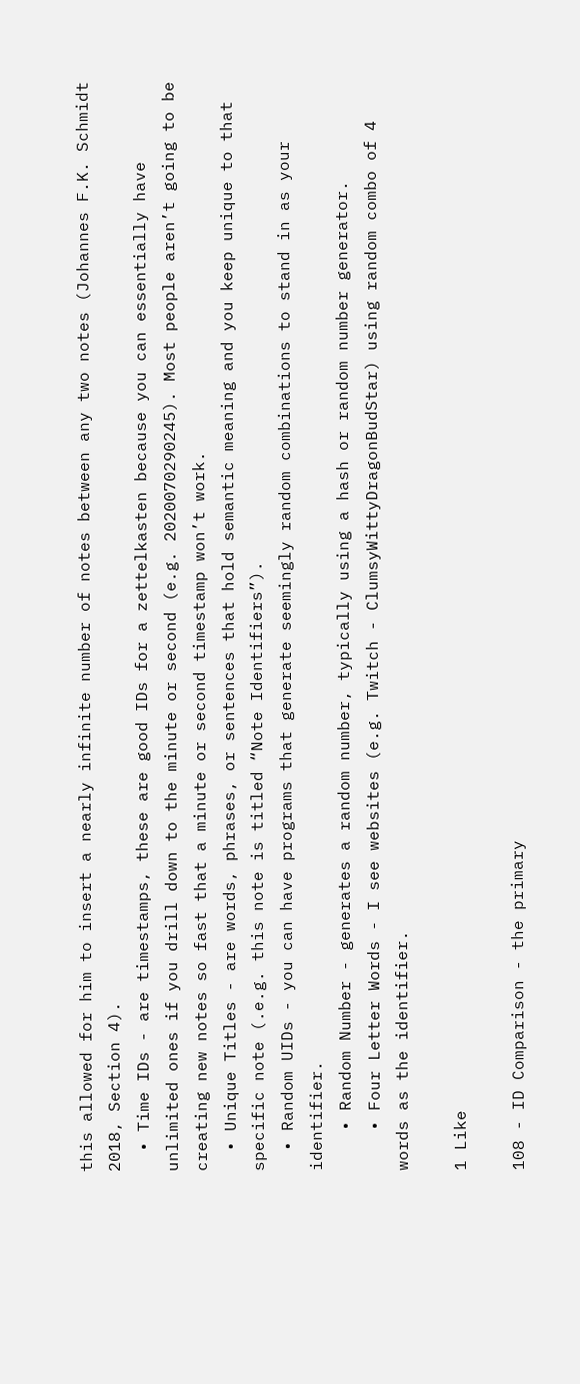this allowed for him to insert a nearly infinite number of notes between any two notes (Johannes F.K. Schmidt 2018, Section 4).
  • Time IDs - are timestamps, these are good IDs for a zettelkasten because you can essentially have unlimited ones if you drill down to the minute or second (e.g. 2020070290245). Most people aren’t going to be creating new notes so fast that a minute or second timestamp won’t work.
  • Unique Titles - are words, phrases, or sentences that hold semantic meaning and you keep unique to that specific note (.e.g. this note is titled “Note Identifiers”).
  • Random UIDs - you can have programs that generate seemingly random combinations to stand in as your identifier.
    • Random Number - generates a random number, typically using a hash or random number generator.
    • Four Letter Words - I see websites (e.g. Twitch - ClumsyWittyDragonBudStar) using random combo of 4 words as the identifier.

1 Like

108 - ID Comparison - the primary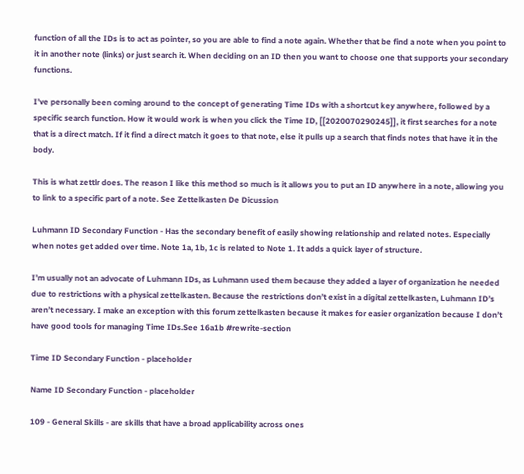function of all the IDs is to act as pointer, so you are able to find a note again. Whether that be find a note when you point to it in another note (links) or just search it. When deciding on an ID then you want to choose one that supports your secondary functions.

I’ve personally been coming around to the concept of generating Time IDs with a shortcut key anywhere, followed by a specific search function. How it would work is when you click the Time ID, [[2020070290245]], it first searches for a note that is a direct match. If it find a direct match it goes to that note, else it pulls up a search that finds notes that have it in the body.

This is what zettlr does. The reason I like this method so much is it allows you to put an ID anywhere in a note, allowing you to link to a specific part of a note. See Zettelkasten De Dicussion

Luhmann ID Secondary Function - Has the secondary benefit of easily showing relationship and related notes. Especially when notes get added over time. Note 1a, 1b, 1c is related to Note 1. It adds a quick layer of structure.

I’m usually not an advocate of Luhmann IDs, as Luhmann used them because they added a layer of organization he needed due to restrictions with a physical zettelkasten. Because the restrictions don’t exist in a digital zettelkasten, Luhmann ID’s aren’t necessary. I make an exception with this forum zettelkasten because it makes for easier organization because I don’t have good tools for managing Time IDs.See 16a1b #rewrite-section

Time ID Secondary Function - placeholder

Name ID Secondary Function - placeholder

109 - General Skills - are skills that have a broad applicability across ones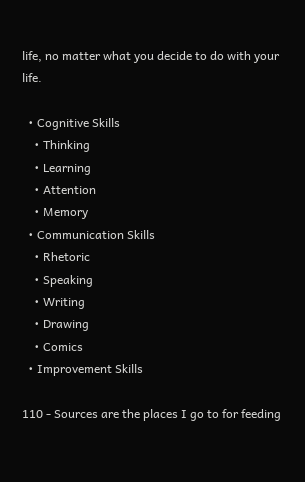life, no matter what you decide to do with your life.

  • Cognitive Skills
    • Thinking
    • Learning
    • Attention
    • Memory
  • Communication Skills
    • Rhetoric
    • Speaking
    • Writing
    • Drawing
    • Comics
  • Improvement Skills

110 - Sources are the places I go to for feeding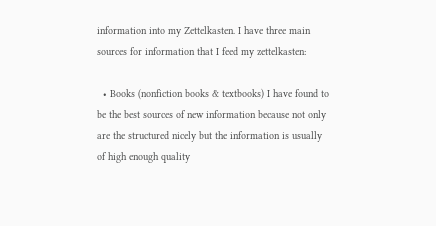information into my Zettelkasten. I have three main sources for information that I feed my zettelkasten:

  • Books (nonfiction books & textbooks) I have found to be the best sources of new information because not only are the structured nicely but the information is usually of high enough quality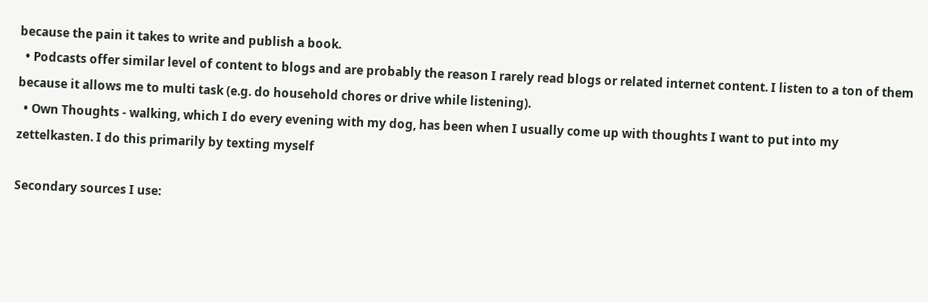because the pain it takes to write and publish a book.
  • Podcasts offer similar level of content to blogs and are probably the reason I rarely read blogs or related internet content. I listen to a ton of them because it allows me to multi task (e.g. do household chores or drive while listening).
  • Own Thoughts - walking, which I do every evening with my dog, has been when I usually come up with thoughts I want to put into my zettelkasten. I do this primarily by texting myself

Secondary sources I use: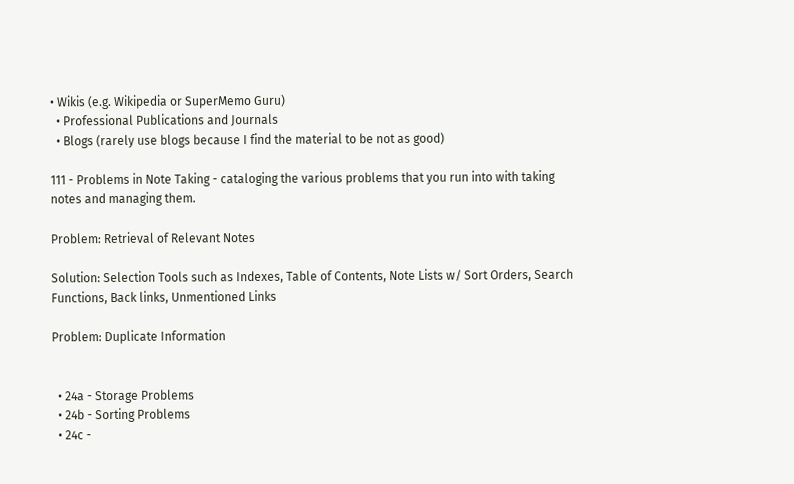• Wikis (e.g. Wikipedia or SuperMemo Guru)
  • Professional Publications and Journals
  • Blogs (rarely use blogs because I find the material to be not as good)

111 - Problems in Note Taking - cataloging the various problems that you run into with taking notes and managing them.

Problem: Retrieval of Relevant Notes

Solution: Selection Tools such as Indexes, Table of Contents, Note Lists w/ Sort Orders, Search Functions, Back links, Unmentioned Links

Problem: Duplicate Information


  • 24a - Storage Problems
  • 24b - Sorting Problems
  • 24c -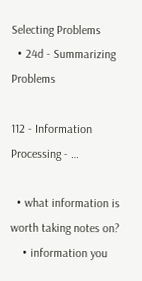Selecting Problems
  • 24d - Summarizing Problems

112 - Information Processing - …

  • what information is worth taking notes on?
    • information you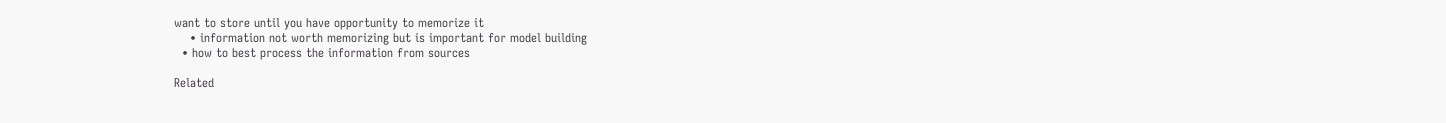want to store until you have opportunity to memorize it
    • information not worth memorizing but is important for model building
  • how to best process the information from sources

Related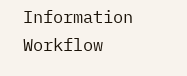Information Workflow